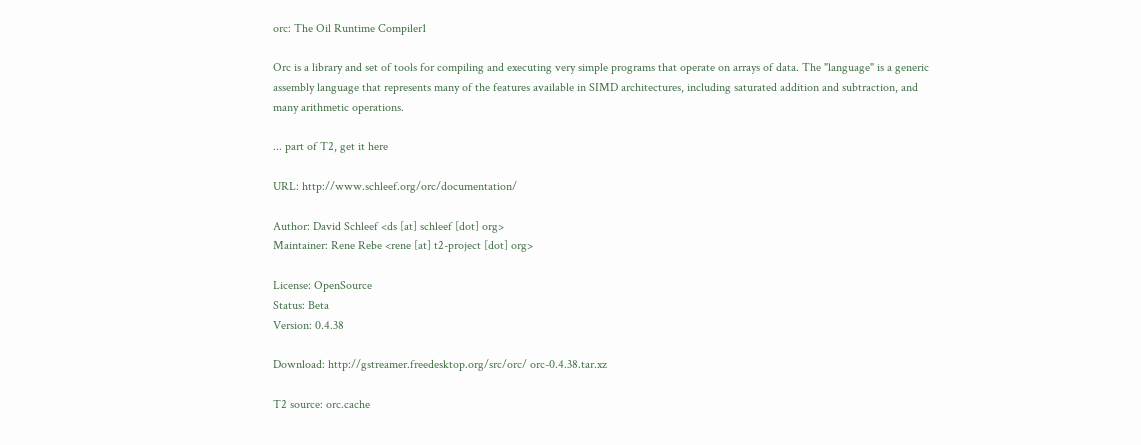orc: The Oil Runtime Compiler1

Orc is a library and set of tools for compiling and executing very simple programs that operate on arrays of data. The "language" is a generic assembly language that represents many of the features available in SIMD architectures, including saturated addition and subtraction, and many arithmetic operations.

... part of T2, get it here

URL: http://www.schleef.org/orc/documentation/

Author: David Schleef <ds [at] schleef [dot] org>
Maintainer: Rene Rebe <rene [at] t2-project [dot] org>

License: OpenSource
Status: Beta
Version: 0.4.38

Download: http://gstreamer.freedesktop.org/src/orc/ orc-0.4.38.tar.xz

T2 source: orc.cache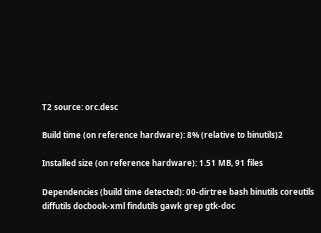T2 source: orc.desc

Build time (on reference hardware): 8% (relative to binutils)2

Installed size (on reference hardware): 1.51 MB, 91 files

Dependencies (build time detected): 00-dirtree bash binutils coreutils diffutils docbook-xml findutils gawk grep gtk-doc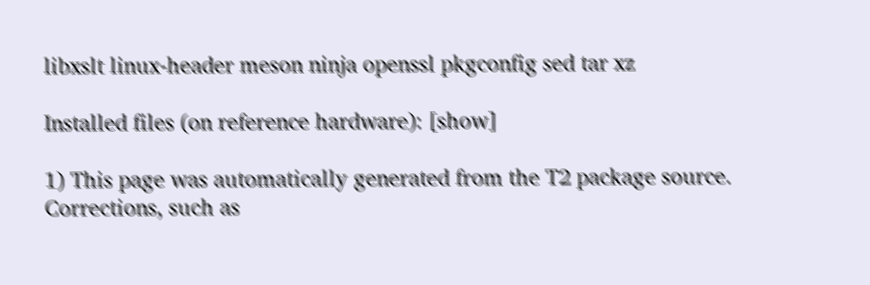libxslt linux-header meson ninja openssl pkgconfig sed tar xz

Installed files (on reference hardware): [show]

1) This page was automatically generated from the T2 package source. Corrections, such as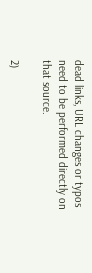dead links, URL changes or typos need to be performed directly on that source.

2)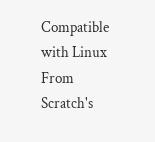Compatible with Linux From Scratch's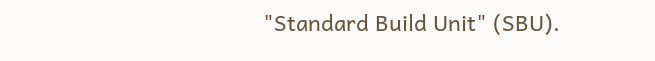"Standard Build Unit" (SBU).